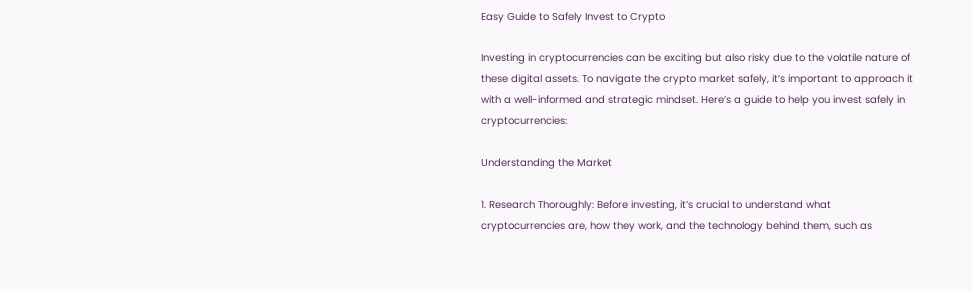Easy Guide to Safely Invest to Crypto

Investing in cryptocurrencies can be exciting but also risky due to the volatile nature of these digital assets. To navigate the crypto market safely, it’s important to approach it with a well-informed and strategic mindset. Here’s a guide to help you invest safely in cryptocurrencies:

Understanding the Market

1. Research Thoroughly: Before investing, it’s crucial to understand what cryptocurrencies are, how they work, and the technology behind them, such as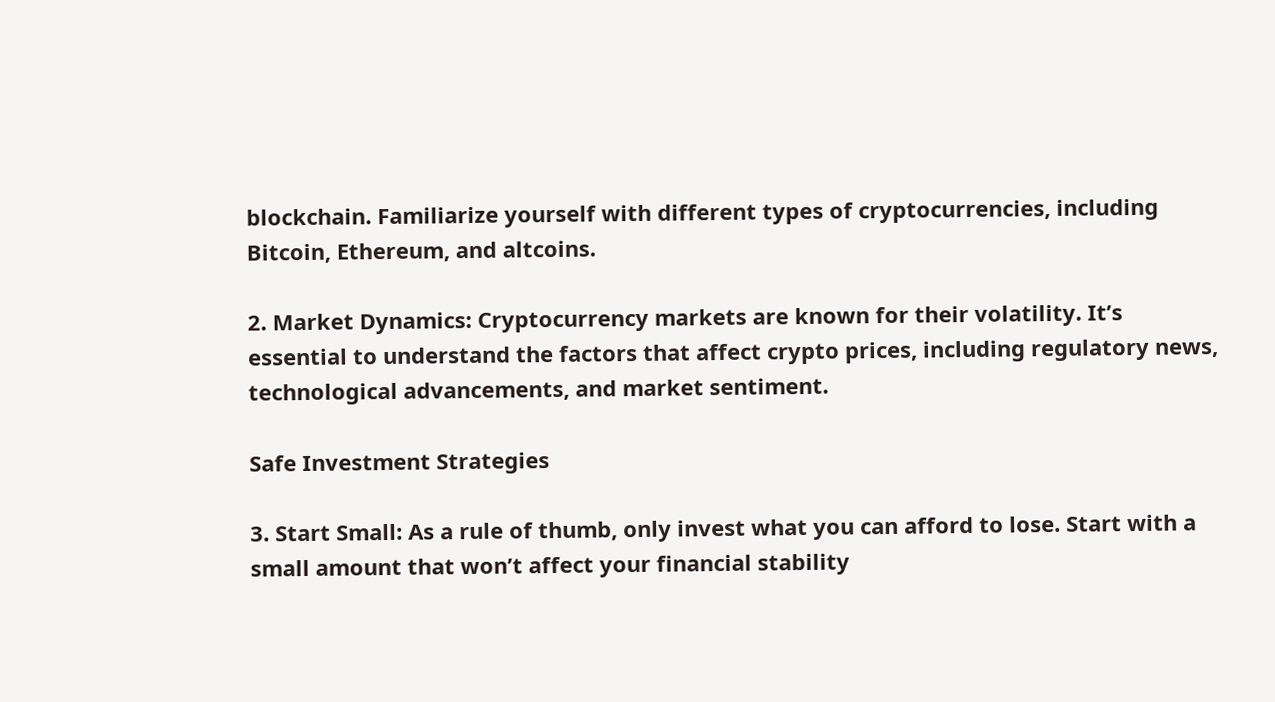blockchain. Familiarize yourself with different types of cryptocurrencies, including Bitcoin, Ethereum, and altcoins.

2. Market Dynamics: Cryptocurrency markets are known for their volatility. It’s essential to understand the factors that affect crypto prices, including regulatory news, technological advancements, and market sentiment.

Safe Investment Strategies

3. Start Small: As a rule of thumb, only invest what you can afford to lose. Start with a small amount that won’t affect your financial stability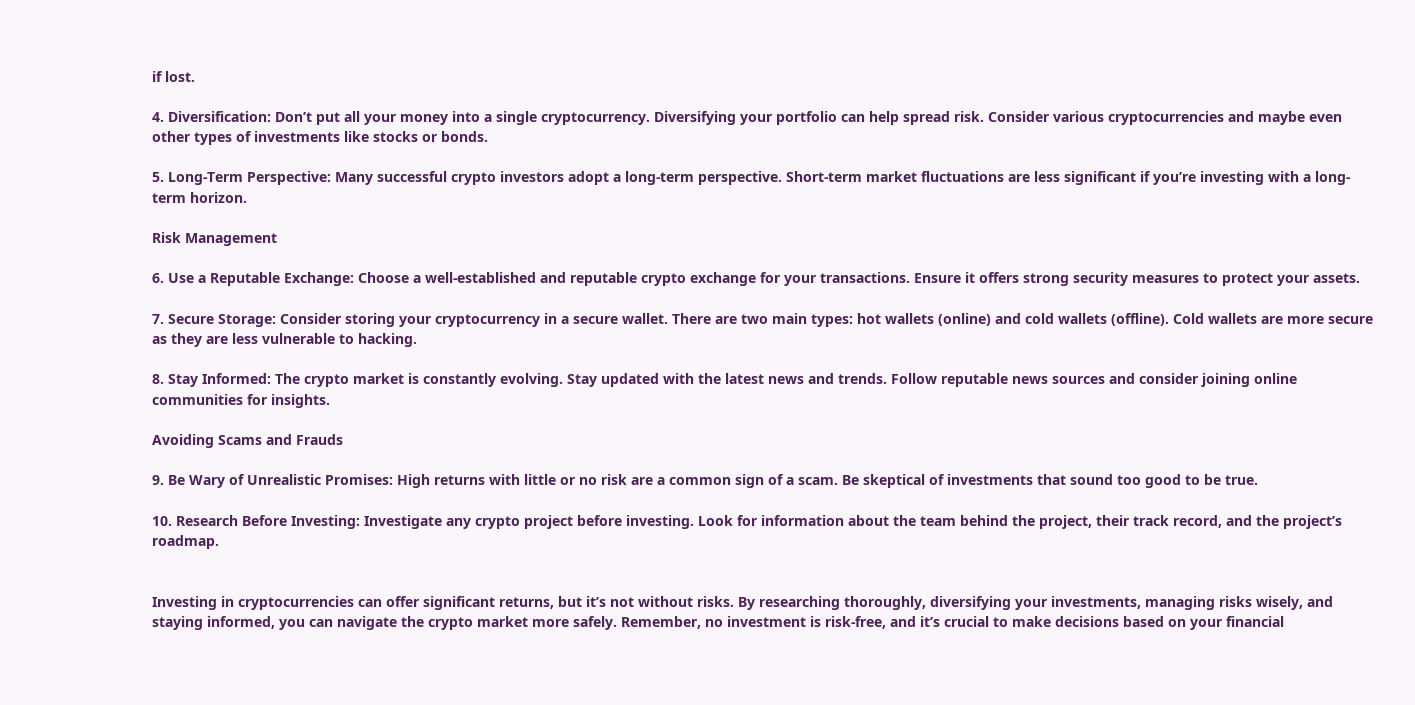if lost.

4. Diversification: Don’t put all your money into a single cryptocurrency. Diversifying your portfolio can help spread risk. Consider various cryptocurrencies and maybe even other types of investments like stocks or bonds.

5. Long-Term Perspective: Many successful crypto investors adopt a long-term perspective. Short-term market fluctuations are less significant if you’re investing with a long-term horizon.

Risk Management

6. Use a Reputable Exchange: Choose a well-established and reputable crypto exchange for your transactions. Ensure it offers strong security measures to protect your assets.

7. Secure Storage: Consider storing your cryptocurrency in a secure wallet. There are two main types: hot wallets (online) and cold wallets (offline). Cold wallets are more secure as they are less vulnerable to hacking.

8. Stay Informed: The crypto market is constantly evolving. Stay updated with the latest news and trends. Follow reputable news sources and consider joining online communities for insights.

Avoiding Scams and Frauds

9. Be Wary of Unrealistic Promises: High returns with little or no risk are a common sign of a scam. Be skeptical of investments that sound too good to be true.

10. Research Before Investing: Investigate any crypto project before investing. Look for information about the team behind the project, their track record, and the project’s roadmap.


Investing in cryptocurrencies can offer significant returns, but it’s not without risks. By researching thoroughly, diversifying your investments, managing risks wisely, and staying informed, you can navigate the crypto market more safely. Remember, no investment is risk-free, and it’s crucial to make decisions based on your financial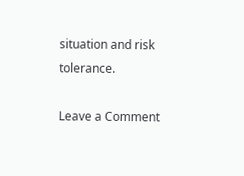situation and risk tolerance.

Leave a Comment